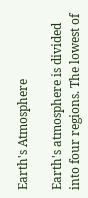Earth's Atmosphere

Earth's atmosphere is divided into four regions. The lowest of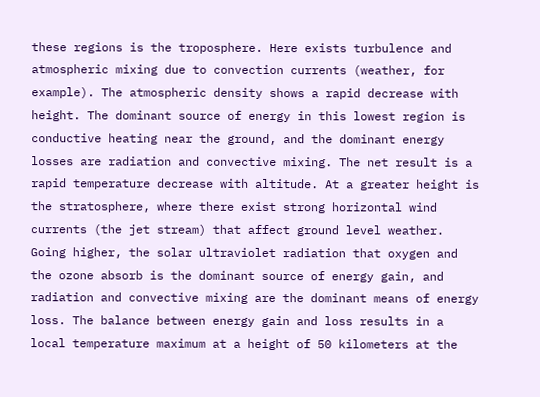these regions is the troposphere. Here exists turbulence and atmospheric mixing due to convection currents (weather, for example). The atmospheric density shows a rapid decrease with height. The dominant source of energy in this lowest region is conductive heating near the ground, and the dominant energy losses are radiation and convective mixing. The net result is a rapid temperature decrease with altitude. At a greater height is the stratosphere, where there exist strong horizontal wind currents (the jet stream) that affect ground level weather. Going higher, the solar ultraviolet radiation that oxygen and the ozone absorb is the dominant source of energy gain, and radiation and convective mixing are the dominant means of energy loss. The balance between energy gain and loss results in a local temperature maximum at a height of 50 kilometers at the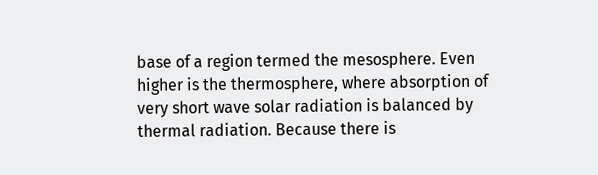base of a region termed the mesosphere. Even higher is the thermosphere, where absorption of very short wave solar radiation is balanced by thermal radiation. Because there is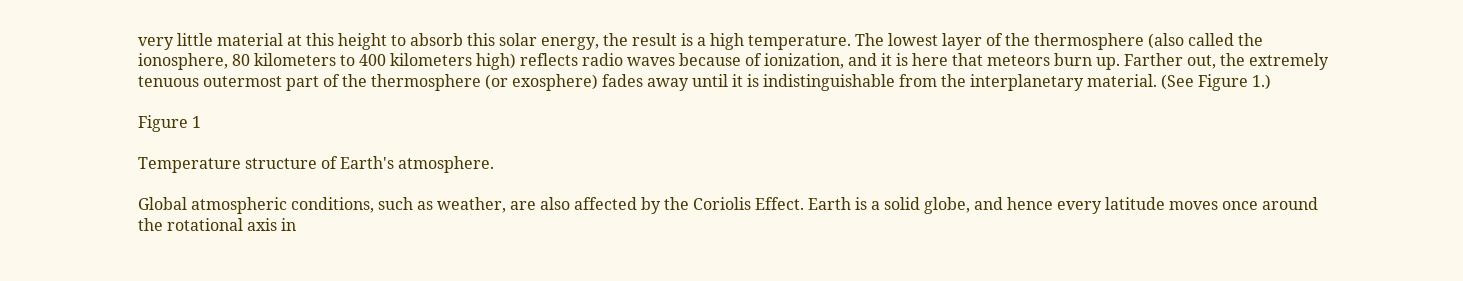very little material at this height to absorb this solar energy, the result is a high temperature. The lowest layer of the thermosphere (also called the ionosphere, 80 kilometers to 400 kilometers high) reflects radio waves because of ionization, and it is here that meteors burn up. Farther out, the extremely tenuous outermost part of the thermosphere (or exosphere) fades away until it is indistinguishable from the interplanetary material. (See Figure 1.)

Figure 1

Temperature structure of Earth's atmosphere.

Global atmospheric conditions, such as weather, are also affected by the Coriolis Effect. Earth is a solid globe, and hence every latitude moves once around the rotational axis in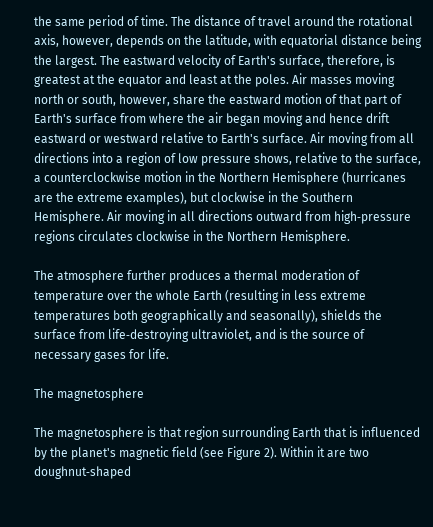the same period of time. The distance of travel around the rotational axis, however, depends on the latitude, with equatorial distance being the largest. The eastward velocity of Earth's surface, therefore, is greatest at the equator and least at the poles. Air masses moving north or south, however, share the eastward motion of that part of Earth's surface from where the air began moving and hence drift eastward or westward relative to Earth's surface. Air moving from all directions into a region of low pressure shows, relative to the surface, a counterclockwise motion in the Northern Hemisphere (hurricanes are the extreme examples), but clockwise in the Southern Hemisphere. Air moving in all directions outward from high‐pressure regions circulates clockwise in the Northern Hemisphere.

The atmosphere further produces a thermal moderation of temperature over the whole Earth (resulting in less extreme temperatures both geographically and seasonally), shields the surface from life‐destroying ultraviolet, and is the source of necessary gases for life.

The magnetosphere

The magnetosphere is that region surrounding Earth that is influenced by the planet's magnetic field (see Figure 2). Within it are two doughnut‐shaped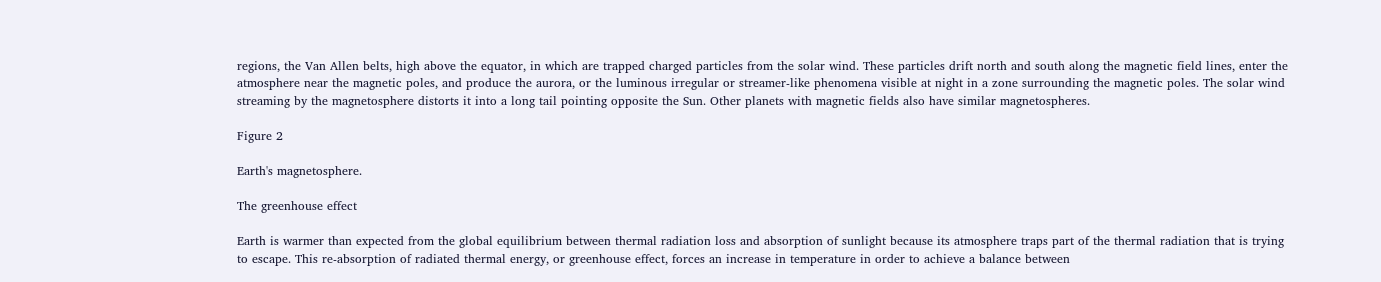regions, the Van Allen belts, high above the equator, in which are trapped charged particles from the solar wind. These particles drift north and south along the magnetic field lines, enter the atmosphere near the magnetic poles, and produce the aurora, or the luminous irregular or streamer‐like phenomena visible at night in a zone surrounding the magnetic poles. The solar wind streaming by the magnetosphere distorts it into a long tail pointing opposite the Sun. Other planets with magnetic fields also have similar magnetospheres.

Figure 2

Earth's magnetosphere.

The greenhouse effect

Earth is warmer than expected from the global equilibrium between thermal radiation loss and absorption of sunlight because its atmosphere traps part of the thermal radiation that is trying to escape. This re‐absorption of radiated thermal energy, or greenhouse effect, forces an increase in temperature in order to achieve a balance between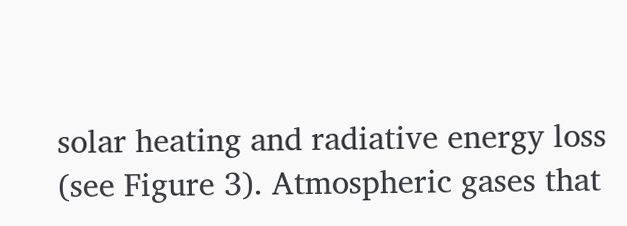solar heating and radiative energy loss (see Figure 3). Atmospheric gases that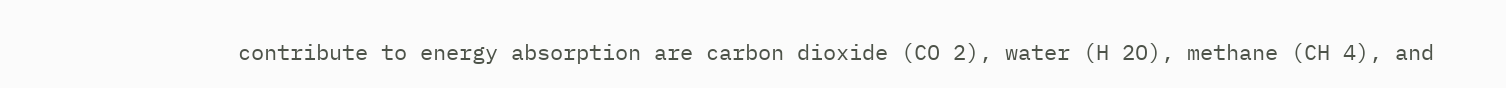contribute to energy absorption are carbon dioxide (CO 2), water (H 2O), methane (CH 4), and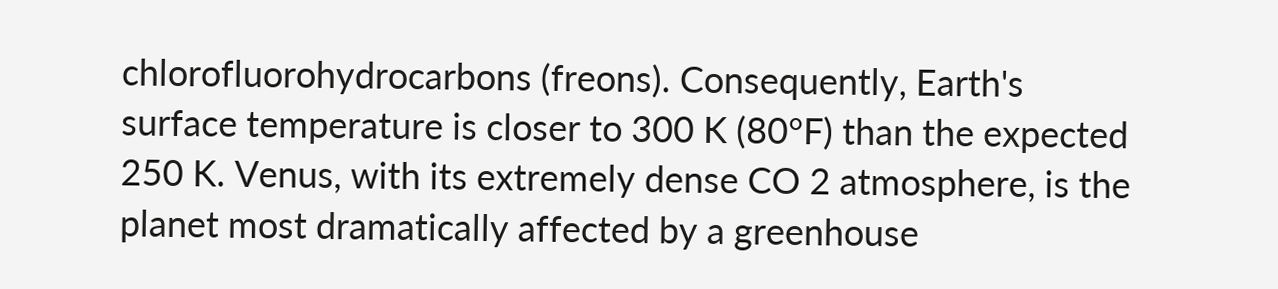chlorofluorohydrocarbons (freons). Consequently, Earth's surface temperature is closer to 300 K (80°F) than the expected 250 K. Venus, with its extremely dense CO 2 atmosphere, is the planet most dramatically affected by a greenhouse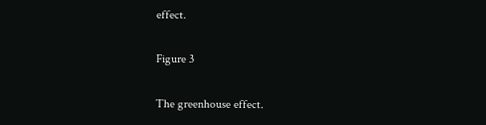effect.

Figure 3

The greenhouse effect.